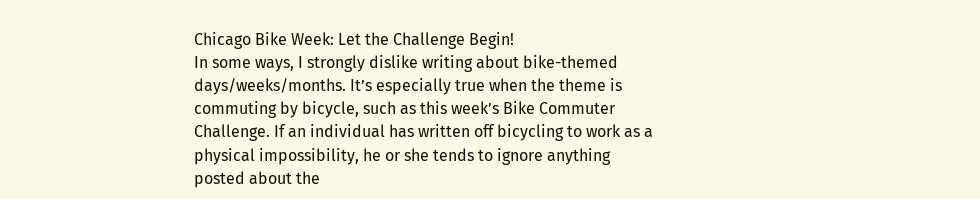Chicago Bike Week: Let the Challenge Begin!
In some ways, I strongly dislike writing about bike-themed days/weeks/months. It’s especially true when the theme is commuting by bicycle, such as this week’s Bike Commuter Challenge. If an individual has written off bicycling to work as a physical impossibility, he or she tends to ignore anything posted about the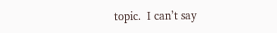topic.  I can’t say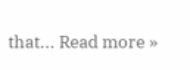that... Read more »